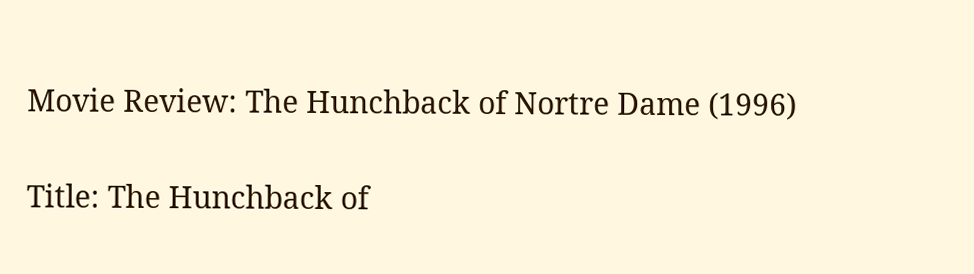Movie Review: The Hunchback of Nortre Dame (1996)

Title: The Hunchback of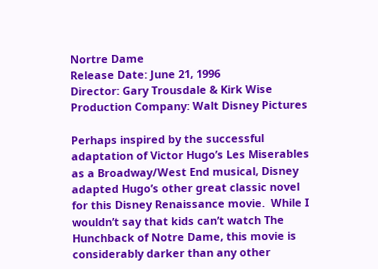Nortre Dame
Release Date: June 21, 1996
Director: Gary Trousdale & Kirk Wise
Production Company: Walt Disney Pictures

Perhaps inspired by the successful adaptation of Victor Hugo’s Les Miserables as a Broadway/West End musical, Disney adapted Hugo’s other great classic novel for this Disney Renaissance movie.  While I wouldn’t say that kids can’t watch The Hunchback of Notre Dame, this movie is considerably darker than any other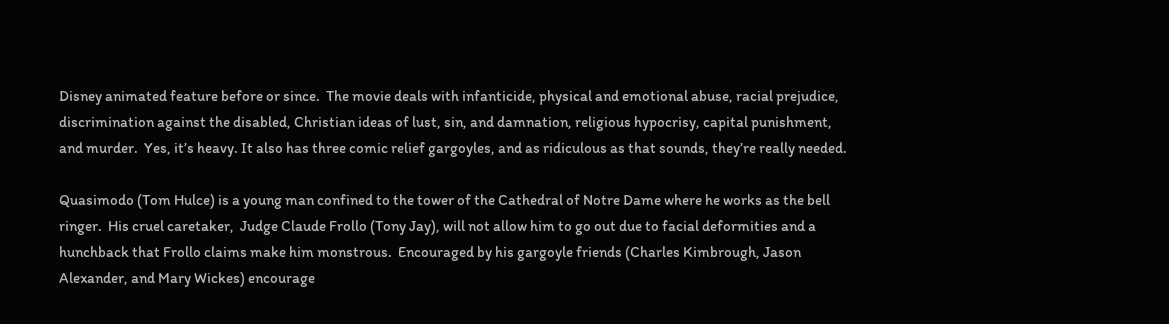Disney animated feature before or since.  The movie deals with infanticide, physical and emotional abuse, racial prejudice, discrimination against the disabled, Christian ideas of lust, sin, and damnation, religious hypocrisy, capital punishment, and murder.  Yes, it’s heavy. It also has three comic relief gargoyles, and as ridiculous as that sounds, they’re really needed.

Quasimodo (Tom Hulce) is a young man confined to the tower of the Cathedral of Notre Dame where he works as the bell ringer.  His cruel caretaker,  Judge Claude Frollo (Tony Jay), will not allow him to go out due to facial deformities and a hunchback that Frollo claims make him monstrous.  Encouraged by his gargoyle friends (Charles Kimbrough, Jason Alexander, and Mary Wickes) encourage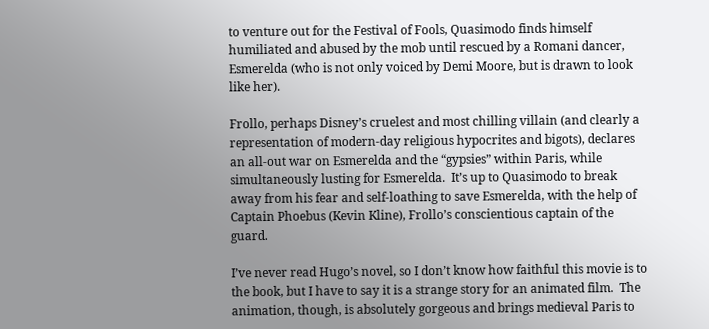to venture out for the Festival of Fools, Quasimodo finds himself humiliated and abused by the mob until rescued by a Romani dancer, Esmerelda (who is not only voiced by Demi Moore, but is drawn to look like her).

Frollo, perhaps Disney’s cruelest and most chilling villain (and clearly a representation of modern-day religious hypocrites and bigots), declares an all-out war on Esmerelda and the “gypsies” within Paris, while simultaneously lusting for Esmerelda.  It’s up to Quasimodo to break away from his fear and self-loathing to save Esmerelda, with the help of Captain Phoebus (Kevin Kline), Frollo’s conscientious captain of the guard.

I’ve never read Hugo’s novel, so I don’t know how faithful this movie is to the book, but I have to say it is a strange story for an animated film.  The animation, though, is absolutely gorgeous and brings medieval Paris to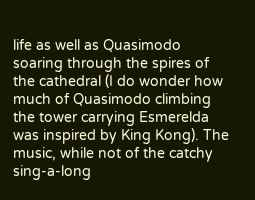life as well as Quasimodo soaring through the spires of the cathedral (I do wonder how much of Quasimodo climbing the tower carrying Esmerelda was inspired by King Kong). The music, while not of the catchy sing-a-long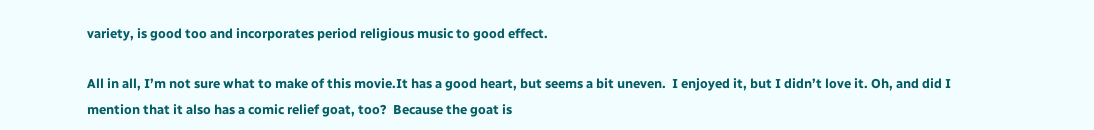variety, is good too and incorporates period religious music to good effect.

All in all, I’m not sure what to make of this movie.It has a good heart, but seems a bit uneven.  I enjoyed it, but I didn’t love it. Oh, and did I mention that it also has a comic relief goat, too?  Because the goat is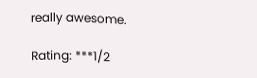really awesome.

Rating: ***1/2